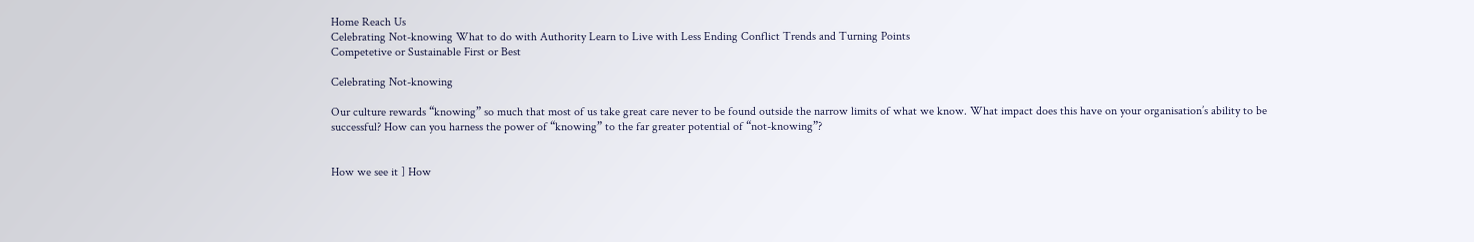Home Reach Us
Celebrating Not-knowing What to do with Authority Learn to Live with Less Ending Conflict Trends and Turning Points
Competetive or Sustainable First or Best

Celebrating Not-knowing

Our culture rewards “knowing” so much that most of us take great care never to be found outside the narrow limits of what we know. What impact does this have on your organisation’s ability to be successful? How can you harness the power of “knowing” to the far greater potential of “not-knowing”?


How we see it ] How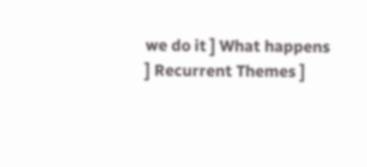we do it ] What happens ] Recurrent Themes ]